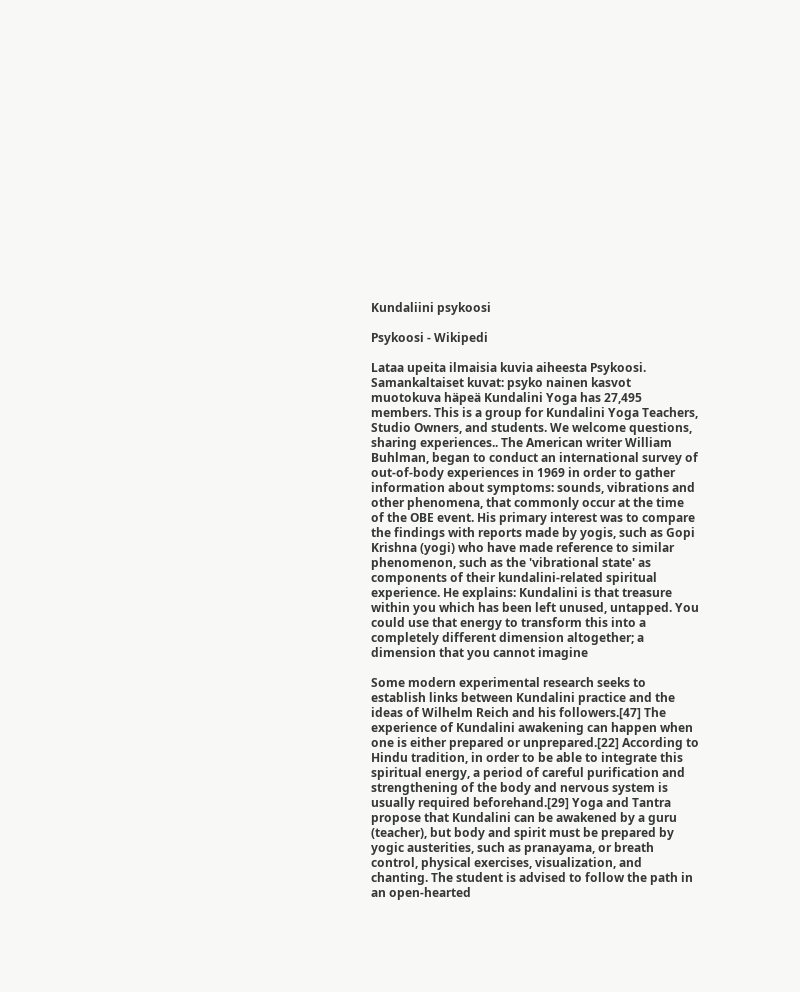Kundaliini psykoosi

Psykoosi - Wikipedi

Lataa upeita ilmaisia kuvia aiheesta Psykoosi. Samankaltaiset kuvat: psyko nainen kasvot muotokuva häpeä Kundalini Yoga has 27,495 members. This is a group for Kundalini Yoga Teachers, Studio Owners, and students. We welcome questions, sharing experiences.. The American writer William Buhlman, began to conduct an international survey of out-of-body experiences in 1969 in order to gather information about symptoms: sounds, vibrations and other phenomena, that commonly occur at the time of the OBE event. His primary interest was to compare the findings with reports made by yogis, such as Gopi Krishna (yogi) who have made reference to similar phenomenon, such as the 'vibrational state' as components of their kundalini-related spiritual experience. He explains: Kundalini is that treasure within you which has been left unused, untapped. You could use that energy to transform this into a completely different dimension altogether; a dimension that you cannot imagine

Some modern experimental research seeks to establish links between Kundalini practice and the ideas of Wilhelm Reich and his followers.[47] The experience of Kundalini awakening can happen when one is either prepared or unprepared.[22] According to Hindu tradition, in order to be able to integrate this spiritual energy, a period of careful purification and strengthening of the body and nervous system is usually required beforehand.[29] Yoga and Tantra propose that Kundalini can be awakened by a guru (teacher), but body and spirit must be prepared by yogic austerities, such as pranayama, or breath control, physical exercises, visualization, and chanting. The student is advised to follow the path in an open-hearted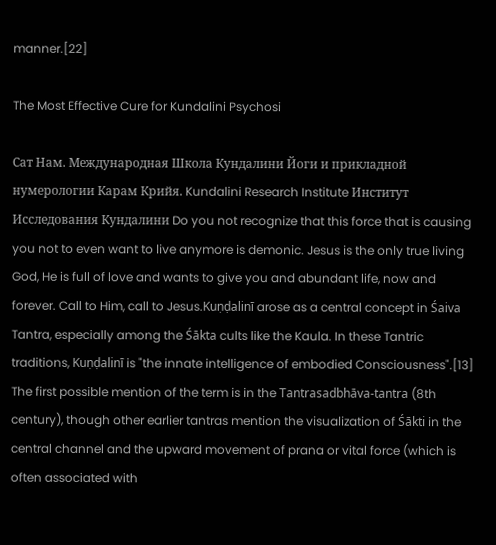manner.[22]

The Most Effective Cure for Kundalini Psychosi

Сат Нам. Международная Школа Кундалини Йоги и прикладной нумерологии Карам Крийя. Kundalini Research Institute Институт Исследования Кундалини Do you not recognize that this force that is causing you not to even want to live anymore is demonic. Jesus is the only true living God, He is full of love and wants to give you and abundant life, now and forever. Call to Him, call to Jesus.Kuṇḍalinī arose as a central concept in Śaiva Tantra, especially among the Śākta cults like the Kaula. In these Tantric traditions, Kuṇḍalinī is "the innate intelligence of embodied Consciousness".[13] The first possible mention of the term is in the Tantrasadbhāva-tantra (8th century), though other earlier tantras mention the visualization of Śākti in the central channel and the upward movement of prana or vital force (which is often associated with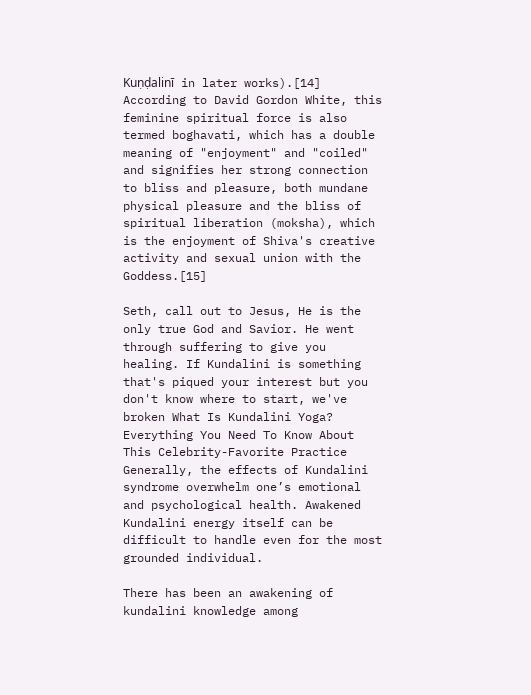Kuṇḍalinī in later works).[14] According to David Gordon White, this feminine spiritual force is also termed boghavati, which has a double meaning of "enjoyment" and "coiled" and signifies her strong connection to bliss and pleasure, both mundane physical pleasure and the bliss of spiritual liberation (moksha), which is the enjoyment of Shiva's creative activity and sexual union with the Goddess.[15]

Seth, call out to Jesus, He is the only true God and Savior. He went through suffering to give you healing. If Kundalini is something that's piqued your interest but you don't know where to start, we've broken What Is Kundalini Yoga? Everything You Need To Know About This Celebrity-Favorite Practice Generally, the effects of Kundalini syndrome overwhelm one’s emotional and psychological health. Awakened Kundalini energy itself can be difficult to handle even for the most grounded individual.

There has been an awakening of kundalini knowledge among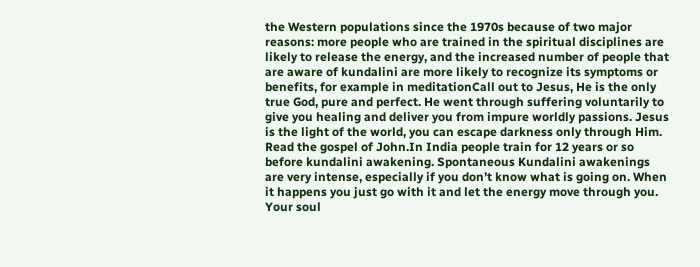the Western populations since the 1970s because of two major reasons: more people who are trained in the spiritual disciplines are likely to release the energy, and the increased number of people that are aware of kundalini are more likely to recognize its symptoms or benefits, for example in meditationCall out to Jesus, He is the only true God, pure and perfect. He went through suffering voluntarily to give you healing and deliver you from impure worldly passions. Jesus is the light of the world, you can escape darkness only through Him. Read the gospel of John.In India people train for 12 years or so before kundalini awakening. Spontaneous Kundalini awakenings are very intense, especially if you don’t know what is going on. When it happens you just go with it and let the energy move through you. Your soul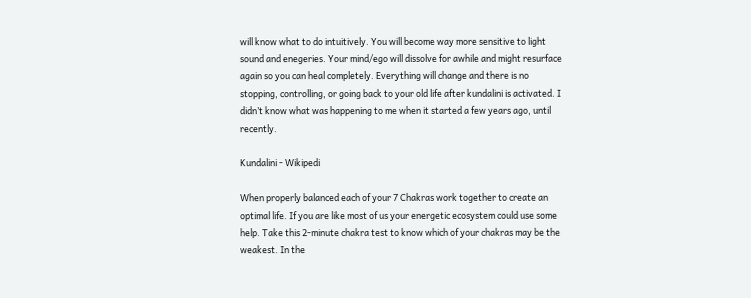will know what to do intuitively. You will become way more sensitive to light sound and enegeries. Your mind/ego will dissolve for awhile and might resurface again so you can heal completely. Everything will change and there is no stopping, controlling, or going back to your old life after kundalini is activated. I didn’t know what was happening to me when it started a few years ago, until recently.

Kundalini - Wikipedi

When properly balanced each of your 7 Chakras work together to create an optimal life. If you are like most of us your energetic ecosystem could use some help. Take this 2-minute chakra test to know which of your chakras may be the weakest. In the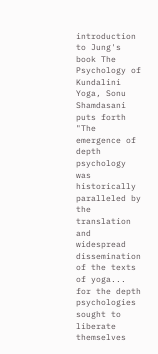introduction to Jung's book The Psychology of Kundalini Yoga, Sonu Shamdasani puts forth "The emergence of depth psychology was historically paralleled by the translation and widespread dissemination of the texts of yoga... for the depth psychologies sought to liberate themselves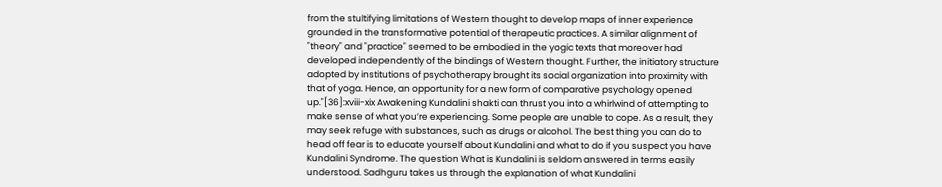from the stultifying limitations of Western thought to develop maps of inner experience grounded in the transformative potential of therapeutic practices. A similar alignment of "theory" and "practice" seemed to be embodied in the yogic texts that moreover had developed independently of the bindings of Western thought. Further, the initiatory structure adopted by institutions of psychotherapy brought its social organization into proximity with that of yoga. Hence, an opportunity for a new form of comparative psychology opened up."[36]:xviii-xix Awakening Kundalini shakti can thrust you into a whirlwind of attempting to make sense of what you’re experiencing. Some people are unable to cope. As a result, they may seek refuge with substances, such as drugs or alcohol. The best thing you can do to head off fear is to educate yourself about Kundalini and what to do if you suspect you have Kundalini Syndrome. The question What is Kundalini is seldom answered in terms easily understood. Sadhguru takes us through the explanation of what Kundalini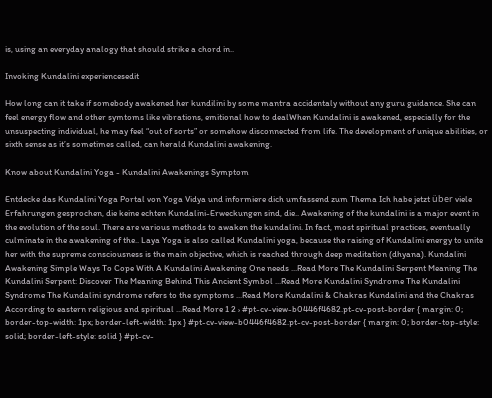is, using an everyday analogy that should strike a chord in..

Invoking Kundalini experiencesedit

How long can it take if somebody awakened her kundilini by some mantra accidentaly without any guru guidance. She can feel energy flow and other symtoms like vibrations, emitional how to dealWhen Kundalini is awakened, especially for the unsuspecting individual, he may feel “out of sorts” or somehow disconnected from life. The development of unique abilities, or sixth sense as it’s sometimes called, can herald Kundalini awakening.

Know about Kundalini Yoga - Kundalini Awakenings Symptom

Entdecke das Kundalini Yoga Portal von Yoga Vidya und informiere dich umfassend zum Thema Ich habe jetzt über viele Erfahrungen gesprochen, die keine echten Kundalini-Erweckungen sind, die.. Awakening of the kundalini is a major event in the evolution of the soul. There are various methods to awaken the kundalini. In fact, most spiritual practices, eventually culminate in the awakening of the.. Laya Yoga is also called Kundalini yoga, because the raising of Kundalini energy to unite her with the supreme consciousness is the main objective, which is reached through deep meditation (dhyana). Kundalini Awakening Simple Ways To Cope With A Kundalini Awakening One needs ...Read More The Kundalini Serpent Meaning The Kundalini Serpent: Discover The Meaning Behind This Ancient Symbol ...Read More Kundalini Syndrome The Kundalini Syndrome The Kundalini syndrome refers to the symptoms ...Read More Kundalini & Chakras Kundalini and the Chakras According to eastern religious and spiritual ...Read More 1 2 › #pt-cv-view-b0446f4682.pt-cv-post-border { margin: 0; border-top-width: 1px; border-left-width: 1px } #pt-cv-view-b0446f4682.pt-cv-post-border { margin: 0; border-top-style: solid; border-left-style: solid } #pt-cv-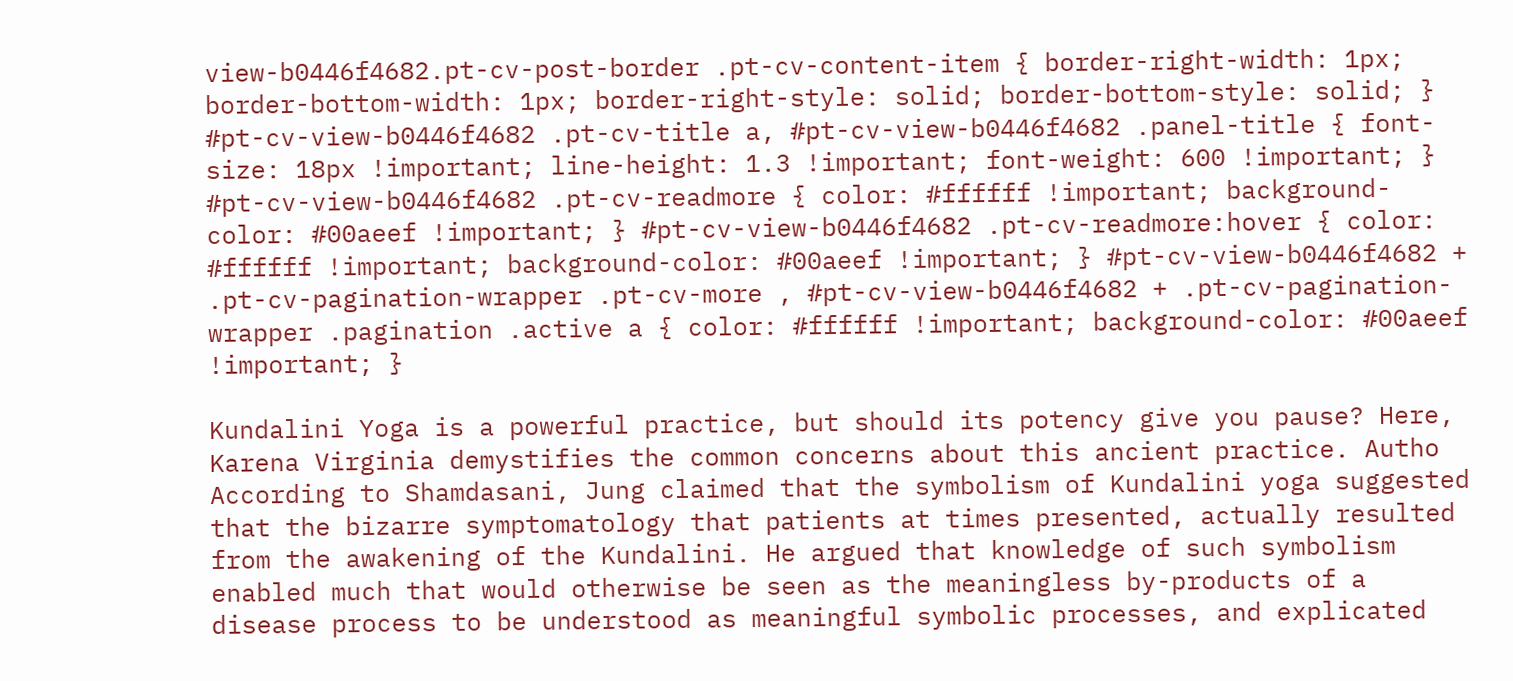view-b0446f4682.pt-cv-post-border .pt-cv-content-item { border-right-width: 1px; border-bottom-width: 1px; border-right-style: solid; border-bottom-style: solid; } #pt-cv-view-b0446f4682 .pt-cv-title a, #pt-cv-view-b0446f4682 .panel-title { font-size: 18px !important; line-height: 1.3 !important; font-weight: 600 !important; } #pt-cv-view-b0446f4682 .pt-cv-readmore { color: #ffffff !important; background-color: #00aeef !important; } #pt-cv-view-b0446f4682 .pt-cv-readmore:hover { color: #ffffff !important; background-color: #00aeef !important; } #pt-cv-view-b0446f4682 + .pt-cv-pagination-wrapper .pt-cv-more , #pt-cv-view-b0446f4682 + .pt-cv-pagination-wrapper .pagination .active a { color: #ffffff !important; background-color: #00aeef !important; }

Kundalini Yoga is a powerful practice, but should its potency give you pause? Here, Karena Virginia demystifies the common concerns about this ancient practice. Autho According to Shamdasani, Jung claimed that the symbolism of Kundalini yoga suggested that the bizarre symptomatology that patients at times presented, actually resulted from the awakening of the Kundalini. He argued that knowledge of such symbolism enabled much that would otherwise be seen as the meaningless by-products of a disease process to be understood as meaningful symbolic processes, and explicated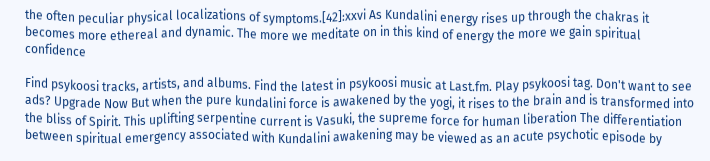the often peculiar physical localizations of symptoms.[42]:xxvi As Kundalini energy rises up through the chakras it becomes more ethereal and dynamic. The more we meditate on in this kind of energy the more we gain spiritual confidence

Find psykoosi tracks, artists, and albums. Find the latest in psykoosi music at Last.fm. Play psykoosi tag. Don't want to see ads? Upgrade Now But when the pure kundalini force is awakened by the yogi, it rises to the brain and is transformed into the bliss of Spirit. This uplifting serpentine current is Vasuki, the supreme force for human liberation The differentiation between spiritual emergency associated with Kundalini awakening may be viewed as an acute psychotic episode by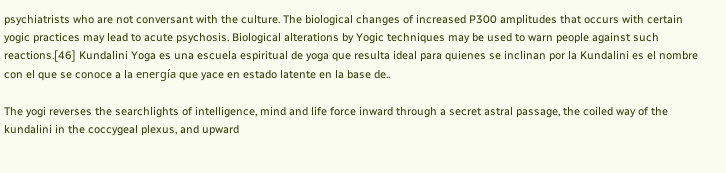psychiatrists who are not conversant with the culture. The biological changes of increased P300 amplitudes that occurs with certain yogic practices may lead to acute psychosis. Biological alterations by Yogic techniques may be used to warn people against such reactions.[46] Kundalini Yoga es una escuela espiritual de yoga que resulta ideal para quienes se inclinan por la Kundalini es el nombre con el que se conoce a la energía que yace en estado latente en la base de..

The yogi reverses the searchlights of intelligence, mind and life force inward through a secret astral passage, the coiled way of the kundalini in the coccygeal plexus, and upward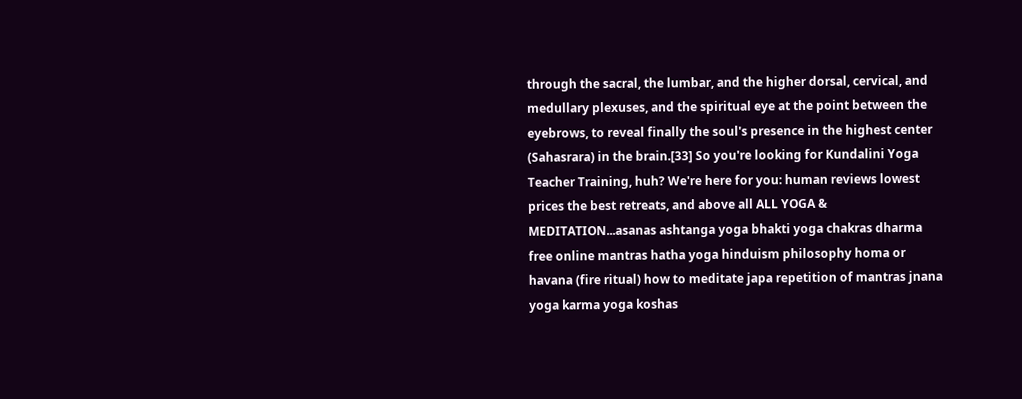through the sacral, the lumbar, and the higher dorsal, cervical, and medullary plexuses, and the spiritual eye at the point between the eyebrows, to reveal finally the soul's presence in the highest center (Sahasrara) in the brain.[33] So you're looking for Kundalini Yoga Teacher Training, huh? We're here for you: human reviews lowest prices the best retreats, and above all ALL YOGA & MEDITATION...asanas ashtanga yoga bhakti yoga chakras dharma free online mantras hatha yoga hinduism philosophy homa or havana (fire ritual) how to meditate japa repetition of mantras jnana yoga karma yoga koshas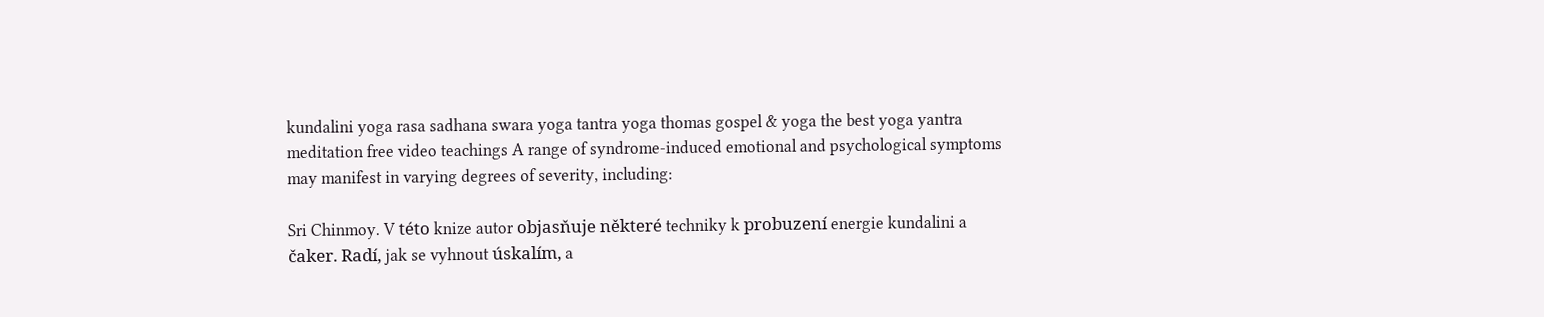kundalini yoga rasa sadhana swara yoga tantra yoga thomas gospel & yoga the best yoga yantra meditation free video teachings A range of syndrome-induced emotional and psychological symptoms may manifest in varying degrees of severity, including:

Sri Chinmoy. V této knize autor objasňuje některé techniky k probuzení energie kundalini a čaker. Radí, jak se vyhnout úskalím, a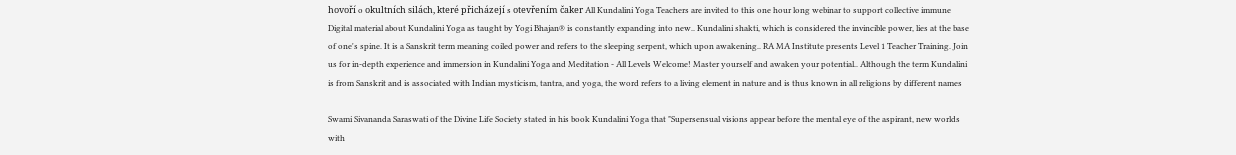hovoří o okultních silách, které přicházejí s otevřením čaker All Kundalini Yoga Teachers are invited to this one hour long webinar to support collective immune Digital material about Kundalini Yoga as taught by Yogi Bhajan® is constantly expanding into new.. Kundalini shakti, which is considered the invincible power, lies at the base of one's spine. It is a Sanskrit term meaning coiled power and refers to the sleeping serpent, which upon awakening.. RA MA Institute presents Level 1 Teacher Training. Join us for in-depth experience and immersion in Kundalini Yoga and Meditation - All Levels Welcome! Master yourself and awaken your potential.. Although the term Kundalini is from Sanskrit and is associated with Indian mysticism, tantra, and yoga, the word refers to a living element in nature and is thus known in all religions by different names

Swami Sivananda Saraswati of the Divine Life Society stated in his book Kundalini Yoga that "Supersensual visions appear before the mental eye of the aspirant, new worlds with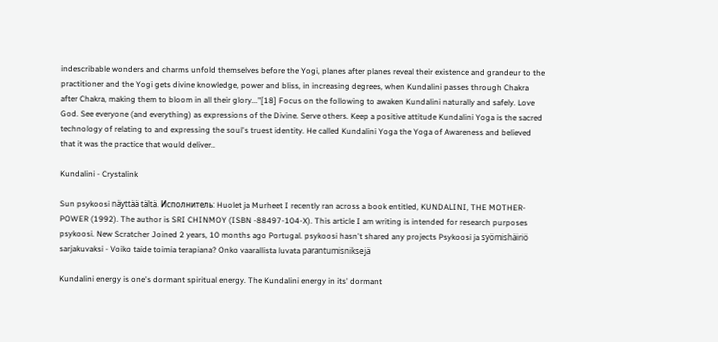indescribable wonders and charms unfold themselves before the Yogi, planes after planes reveal their existence and grandeur to the practitioner and the Yogi gets divine knowledge, power and bliss, in increasing degrees, when Kundalini passes through Chakra after Chakra, making them to bloom in all their glory..."[18] Focus on the following to awaken Kundalini naturally and safely. Love God. See everyone (and everything) as expressions of the Divine. Serve others. Keep a positive attitude Kundalini Yoga is the sacred technology of relating to and expressing the soul's truest identity. He called Kundalini Yoga the Yoga of Awareness and believed that it was the practice that would deliver..

Kundalini - Crystalink

Sun psykoosi näyttää tältä. Исполнитель: Huolet ja Murheet I recently ran across a book entitled, KUNDALINI, THE MOTHER-POWER (1992). The author is SRI CHINMOY (ISBN -88497-104-X). This article I am writing is intended for research purposes psykoosi. New Scratcher Joined 2 years, 10 months ago Portugal. psykoosi hasn't shared any projects Psykoosi ja syömishäiriö sarjakuvaksi - Voiko taide toimia terapiana? Onko vaarallista luvata parantumisniksejä

Kundalini energy is one's dormant spiritual energy. The Kundalini energy in its' dormant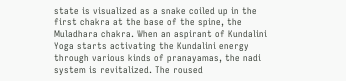state is visualized as a snake coiled up in the first chakra at the base of the spine, the Muladhara chakra. When an aspirant of Kundalini Yoga starts activating the Kundalini energy through various kinds of pranayamas, the nadi system is revitalized. The roused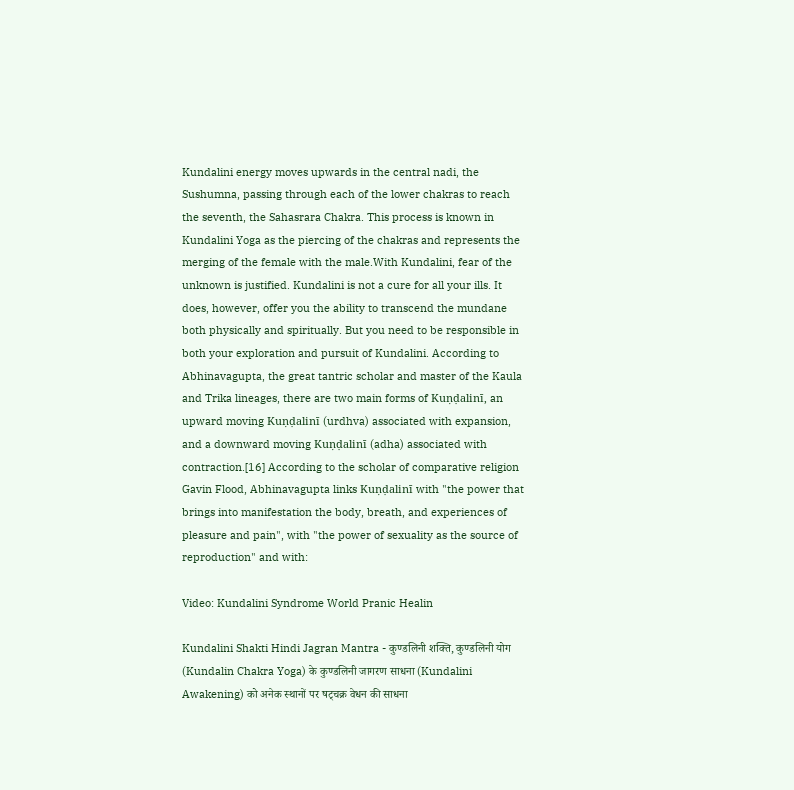Kundalini energy moves upwards in the central nadi, the Sushumna, passing through each of the lower chakras to reach the seventh, the Sahasrara Chakra. This process is known in Kundalini Yoga as the piercing of the chakras and represents the merging of the female with the male.With Kundalini, fear of the unknown is justified. Kundalini is not a cure for all your ills. It does, however, offer you the ability to transcend the mundane both physically and spiritually. But you need to be responsible in both your exploration and pursuit of Kundalini. According to Abhinavagupta, the great tantric scholar and master of the Kaula and Trika lineages, there are two main forms of Kuṇḍalinī, an upward moving Kuṇḍalinī (urdhva) associated with expansion, and a downward moving Kuṇḍalinī (adha) associated with contraction.[16] According to the scholar of comparative religion Gavin Flood, Abhinavagupta links Kuṇḍalinī with "the power that brings into manifestation the body, breath, and experiences of pleasure and pain", with "the power of sexuality as the source of reproduction" and with:

Video: Kundalini Syndrome World Pranic Healin

Kundalini Shakti Hindi Jagran Mantra - कुण्डलिनी शक्ति, कुण्डलिनी योग (Kundalin Chakra Yoga) के कुण्डलिनी जागरण साधना (Kundalini Awakening) को अनेक स्थानों पर षट्चक्र वेधन की साधना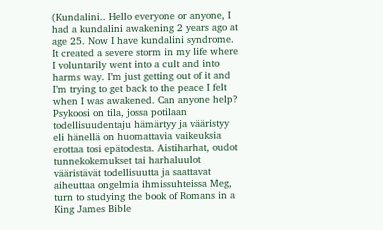(Kundalini.. Hello everyone or anyone, I had a kundalini awakening 2 years ago at age 25. Now I have kundalini syndrome. It created a severe storm in my life where I voluntarily went into a cult and into harms way. I’m just getting out of it and I’m trying to get back to the peace I felt when I was awakened. Can anyone help? Psykoosi on tila, jossa potilaan todellisuudentaju hämärtyy ja vääristyy eli hänellä on huomattavia vaikeuksia erottaa tosi epätodesta. Aistiharhat, oudot tunnekokemukset tai harhaluulot vääristävät todellisuutta ja saattavat aiheuttaa ongelmia ihmissuhteissa Meg, turn to studying the book of Romans in a King James Bible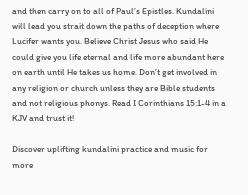and then carry on to all of Paul’s Epistles. Kundalini will lead you strait down the paths of deception where Lucifer wants you. Believe Christ Jesus who said He could give you life eternal and life more abundant here on earth until He takes us home. Don’t get involved in any religion or church unless they are Bible students and not religious phonys. Read I Corinthians 15:1-4 in a KJV and trust it!

Discover uplifting kundalini practice and music for more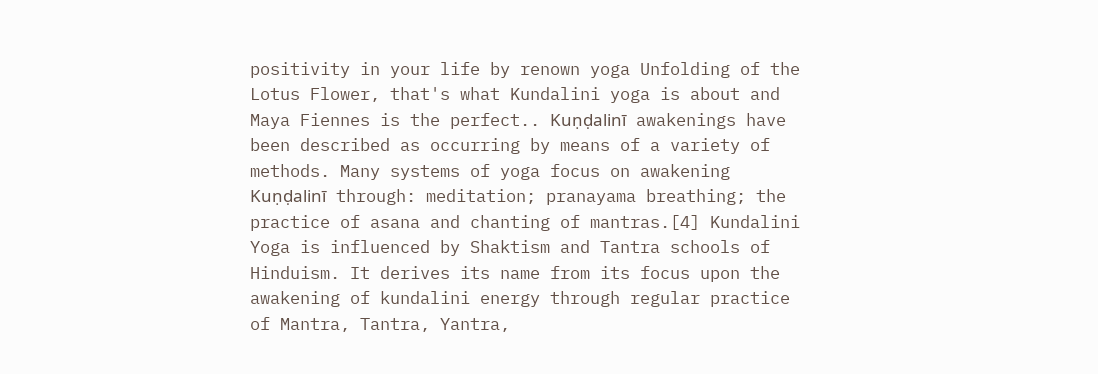positivity in your life by renown yoga Unfolding of the Lotus Flower, that's what Kundalini yoga is about and Maya Fiennes is the perfect.. Kuṇḍalinī awakenings have been described as occurring by means of a variety of methods. Many systems of yoga focus on awakening Kuṇḍalinī through: meditation; pranayama breathing; the practice of asana and chanting of mantras.[4] Kundalini Yoga is influenced by Shaktism and Tantra schools of Hinduism. It derives its name from its focus upon the awakening of kundalini energy through regular practice of Mantra, Tantra, Yantra,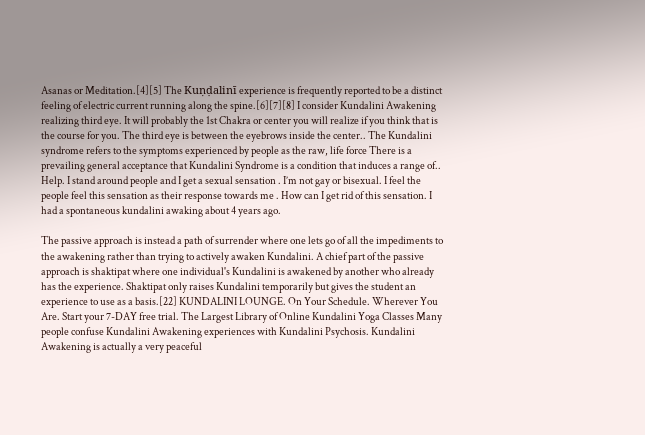Asanas or Meditation.[4][5] The Kuṇḍalinī experience is frequently reported to be a distinct feeling of electric current running along the spine.[6][7][8] I consider Kundalini Awakening realizing third eye. It will probably the 1st Chakra or center you will realize if you think that is the course for you. The third eye is between the eyebrows inside the center.. The Kundalini syndrome refers to the symptoms experienced by people as the raw, life force There is a prevailing general acceptance that Kundalini Syndrome is a condition that induces a range of.. Help. I stand around people and I get a sexual sensation . I’m not gay or bisexual. I feel the people feel this sensation as their response towards me . How can I get rid of this sensation. I had a spontaneous kundalini awaking about 4 years ago.

The passive approach is instead a path of surrender where one lets go of all the impediments to the awakening rather than trying to actively awaken Kundalini. A chief part of the passive approach is shaktipat where one individual's Kundalini is awakened by another who already has the experience. Shaktipat only raises Kundalini temporarily but gives the student an experience to use as a basis.[22] KUNDALINI LOUNGE. On Your Schedule. Wherever You Are. Start your 7-DAY free trial. The Largest Library of Online Kundalini Yoga Classes Many people confuse Kundalini Awakening experiences with Kundalini Psychosis. Kundalini Awakening is actually a very peaceful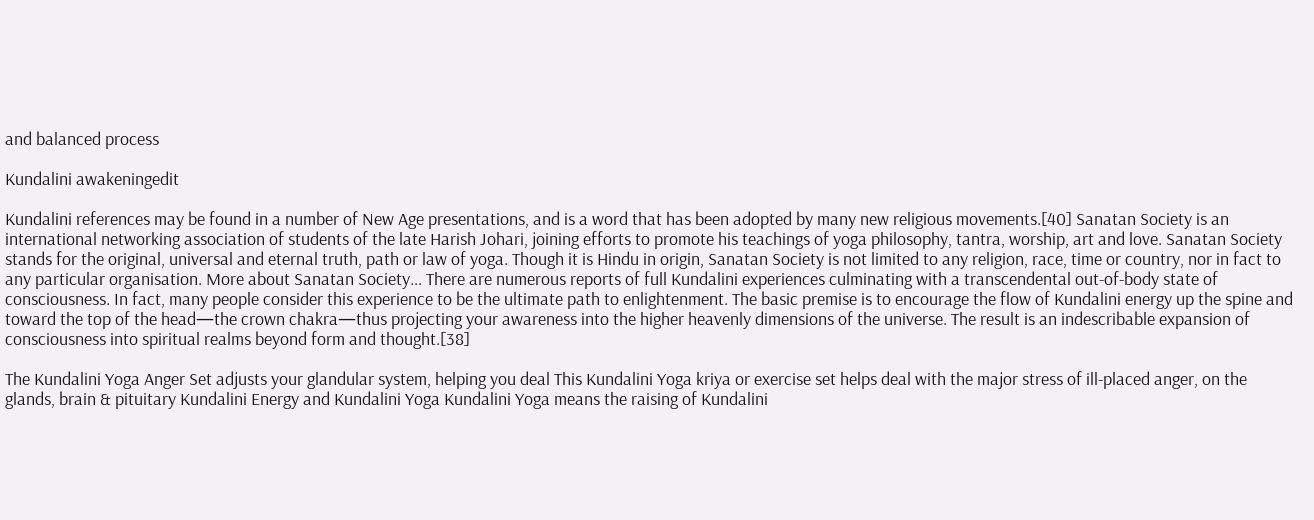and balanced process

Kundalini awakeningedit

Kundalini references may be found in a number of New Age presentations, and is a word that has been adopted by many new religious movements.[40] Sanatan Society is an international networking association of students of the late Harish Johari, joining efforts to promote his teachings of yoga philosophy, tantra, worship, art and love. Sanatan Society stands for the original, universal and eternal truth, path or law of yoga. Though it is Hindu in origin, Sanatan Society is not limited to any religion, race, time or country, nor in fact to any particular organisation. More about Sanatan Society... There are numerous reports of full Kundalini experiences culminating with a transcendental out-of-body state of consciousness. In fact, many people consider this experience to be the ultimate path to enlightenment. The basic premise is to encourage the flow of Kundalini energy up the spine and toward the top of the head—the crown chakra—thus projecting your awareness into the higher heavenly dimensions of the universe. The result is an indescribable expansion of consciousness into spiritual realms beyond form and thought.[38]

The Kundalini Yoga Anger Set adjusts your glandular system, helping you deal This Kundalini Yoga kriya or exercise set helps deal with the major stress of ill-placed anger, on the glands, brain & pituitary Kundalini Energy and Kundalini Yoga Kundalini Yoga means the raising of Kundalini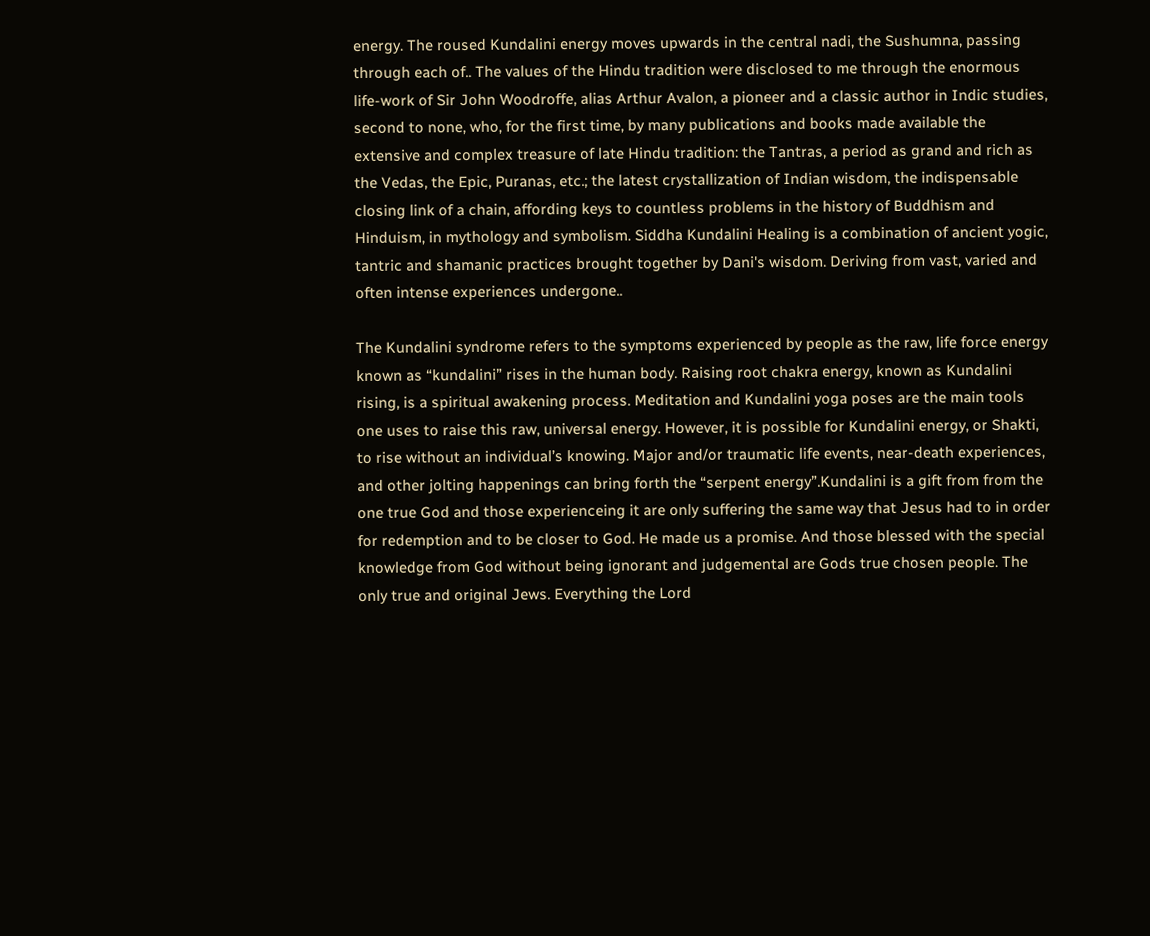energy. The roused Kundalini energy moves upwards in the central nadi, the Sushumna, passing through each of.. The values of the Hindu tradition were disclosed to me through the enormous life-work of Sir John Woodroffe, alias Arthur Avalon, a pioneer and a classic author in Indic studies, second to none, who, for the first time, by many publications and books made available the extensive and complex treasure of late Hindu tradition: the Tantras, a period as grand and rich as the Vedas, the Epic, Puranas, etc.; the latest crystallization of Indian wisdom, the indispensable closing link of a chain, affording keys to countless problems in the history of Buddhism and Hinduism, in mythology and symbolism. Siddha Kundalini Healing is a combination of ancient yogic, tantric and shamanic practices brought together by Dani's wisdom. Deriving from vast, varied and often intense experiences undergone..

The Kundalini syndrome refers to the symptoms experienced by people as the raw, life force energy known as “kundalini” rises in the human body. Raising root chakra energy, known as Kundalini rising, is a spiritual awakening process. Meditation and Kundalini yoga poses are the main tools one uses to raise this raw, universal energy. However, it is possible for Kundalini energy, or Shakti, to rise without an individual’s knowing. Major and/or traumatic life events, near-death experiences, and other jolting happenings can bring forth the “serpent energy”.Kundalini is a gift from from the one true God and those experienceing it are only suffering the same way that Jesus had to in order for redemption and to be closer to God. He made us a promise. And those blessed with the special knowledge from God without being ignorant and judgemental are Gods true chosen people. The only true and original Jews. Everything the Lord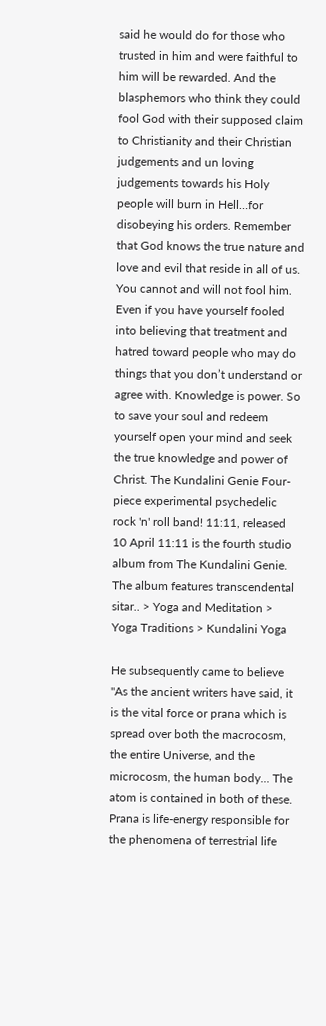said he would do for those who trusted in him and were faithful to him will be rewarded. And the blasphemors who think they could fool God with their supposed claim to Christianity and their Christian judgements and un loving judgements towards his Holy people will burn in Hell…for disobeying his orders. Remember that God knows the true nature and love and evil that reside in all of us. You cannot and will not fool him. Even if you have yourself fooled into believing that treatment and hatred toward people who may do things that you don’t understand or agree with. Knowledge is power. So to save your soul and redeem yourself open your mind and seek the true knowledge and power of Christ. The Kundalini Genie Four-piece experimental psychedelic rock 'n' roll band! 11:11, released 10 April 11:11 is the fourth studio album from The Kundalini Genie. The album features transcendental sitar.. > Yoga and Meditation > Yoga Traditions > Kundalini Yoga

He subsequently came to believe "As the ancient writers have said, it is the vital force or prana which is spread over both the macrocosm, the entire Universe, and the microcosm, the human body... The atom is contained in both of these. Prana is life-energy responsible for the phenomena of terrestrial life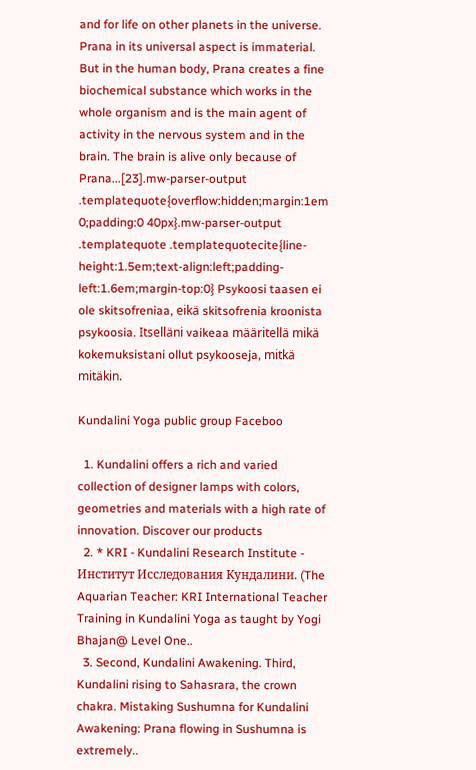and for life on other planets in the universe. Prana in its universal aspect is immaterial. But in the human body, Prana creates a fine biochemical substance which works in the whole organism and is the main agent of activity in the nervous system and in the brain. The brain is alive only because of Prana...[23].mw-parser-output .templatequote{overflow:hidden;margin:1em 0;padding:0 40px}.mw-parser-output .templatequote .templatequotecite{line-height:1.5em;text-align:left;padding-left:1.6em;margin-top:0} Psykoosi taasen ei ole skitsofreniaa, eikä skitsofrenia kroonista psykoosia. Itselläni vaikeaa määritellä mikä kokemuksistani ollut psykooseja, mitkä mitäkin.

Kundalini Yoga public group Faceboo

  1. Kundalini offers a rich and varied collection of designer lamps with colors, geometries and materials with a high rate of innovation. Discover our products
  2. * KRI - Kundalini Research Institute - Институт Исследования Кундалини. (The Aquarian Teacher: KRI International Teacher Training in Kundalini Yoga as taught by Yogi Bhajan@ Level One..
  3. Second, Kundalini Awakening. Third, Kundalini rising to Sahasrara, the crown chakra. Mistaking Sushumna for Kundalini Awakening: Prana flowing in Sushumna is extremely..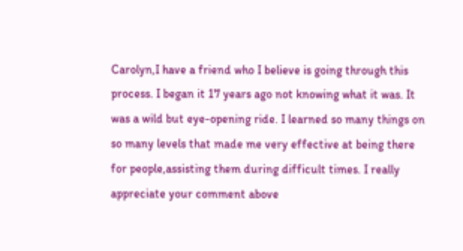Carolyn,I have a friend who I believe is going through this process. I began it 17 years ago not knowing what it was. It was a wild but eye-opening ride. I learned so many things on so many levels that made me very effective at being there for people,assisting them during difficult times. I really appreciate your comment above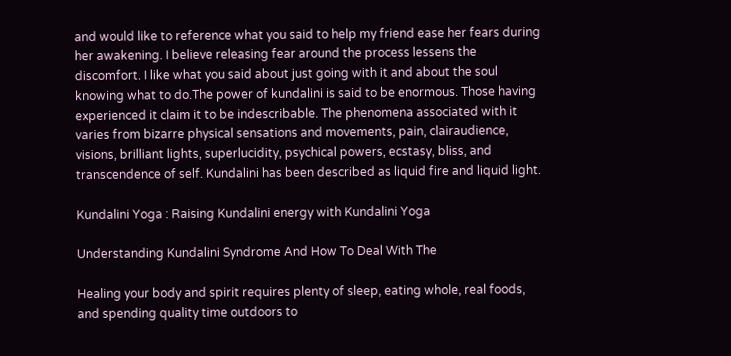and would like to reference what you said to help my friend ease her fears during her awakening. I believe releasing fear around the process lessens the discomfort. I like what you said about just going with it and about the soul knowing what to do.The power of kundalini is said to be enormous. Those having experienced it claim it to be indescribable. The phenomena associated with it varies from bizarre physical sensations and movements, pain, clairaudience, visions, brilliant lights, superlucidity, psychical powers, ecstasy, bliss, and transcendence of self. Kundalini has been described as liquid fire and liquid light.

Kundalini Yoga : Raising Kundalini energy with Kundalini Yoga

Understanding Kundalini Syndrome And How To Deal With The

Healing your body and spirit requires plenty of sleep, eating whole, real foods, and spending quality time outdoors to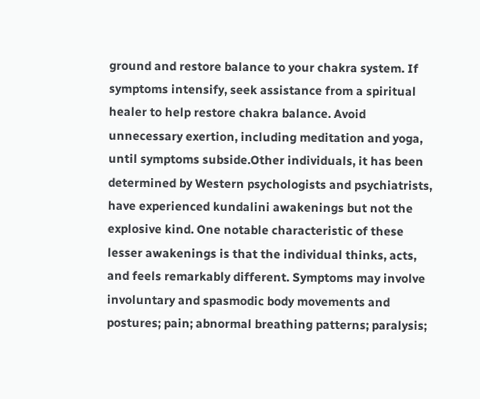ground and restore balance to your chakra system. If symptoms intensify, seek assistance from a spiritual healer to help restore chakra balance. Avoid unnecessary exertion, including meditation and yoga, until symptoms subside.Other individuals, it has been determined by Western psychologists and psychiatrists, have experienced kundalini awakenings but not the explosive kind. One notable characteristic of these lesser awakenings is that the individual thinks, acts, and feels remarkably different. Symptoms may involve involuntary and spasmodic body movements and postures; pain; abnormal breathing patterns; paralysis;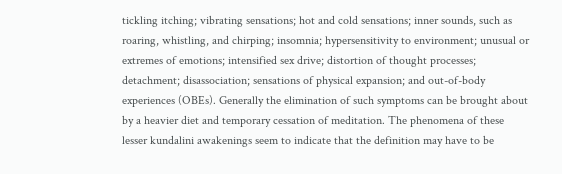tickling itching; vibrating sensations; hot and cold sensations; inner sounds, such as roaring, whistling, and chirping; insomnia; hypersensitivity to environment; unusual or extremes of emotions; intensified sex drive; distortion of thought processes; detachment; disassociation; sensations of physical expansion; and out-of-body experiences (OBEs). Generally the elimination of such symptoms can be brought about by a heavier diet and temporary cessation of meditation. The phenomena of these lesser kundalini awakenings seem to indicate that the definition may have to be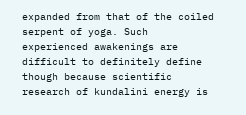expanded from that of the coiled serpent of yoga. Such experienced awakenings are difficult to definitely define though because scientific research of kundalini energy is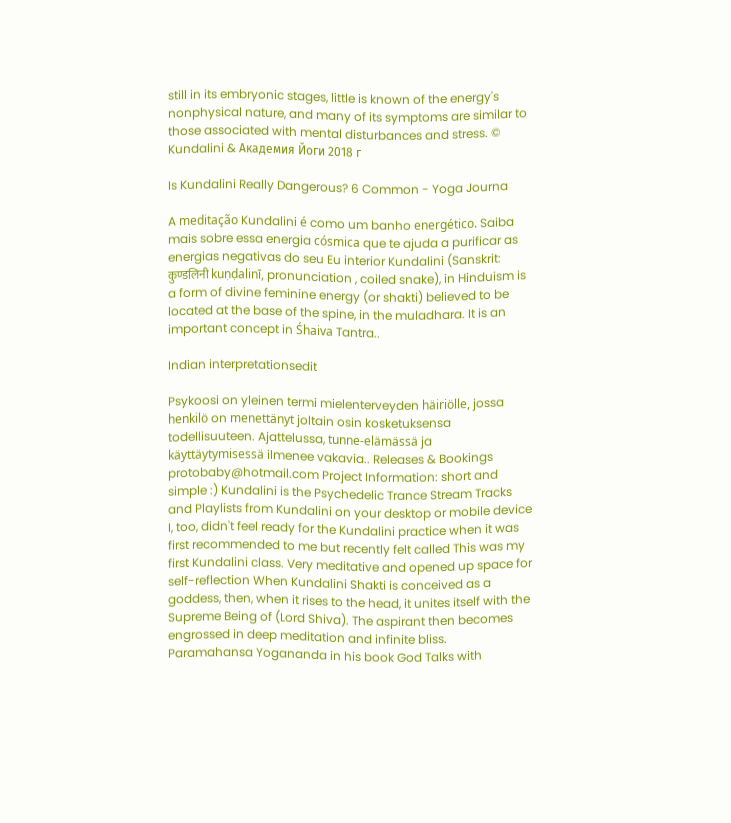still in its embryonic stages, little is known of the energy's nonphysical nature, and many of its symptoms are similar to those associated with mental disturbances and stress. © Kundalini & Академия Йоги 2018 г

Is Kundalini Really Dangerous? 6 Common - Yoga Journa

A meditação Kundalini é como um banho energético. Saiba mais sobre essa energia cósmica que te ajuda a purificar as energias negativas do seu Eu interior Kundalini (Sanskrit: कुण्डलिनी kuṇḍalinī, pronunciation , coiled snake), in Hinduism is a form of divine feminine energy (or shakti) believed to be located at the base of the spine, in the muladhara. It is an important concept in Śhaiva Tantra..

Indian interpretationsedit

Psykoosi on yleinen termi mielenterveyden häiriölle, jossa henkilö on menettänyt joltain osin kosketuksensa todellisuuteen. Ajattelussa, tunne-elämässä ja käyttäytymisessä ilmenee vakavia.. Releases & Bookings protobaby@hotmail.com Project Information: short and simple :) Kundalini is the Psychedelic Trance Stream Tracks and Playlists from Kundalini on your desktop or mobile device I, too, didn't feel ready for the Kundalini practice when it was first recommended to me but recently felt called This was my first Kundalini class. Very meditative and opened up space for self-reflection When Kundalini Shakti is conceived as a goddess, then, when it rises to the head, it unites itself with the Supreme Being of (Lord Shiva). The aspirant then becomes engrossed in deep meditation and infinite bliss. Paramahansa Yogananda in his book God Talks with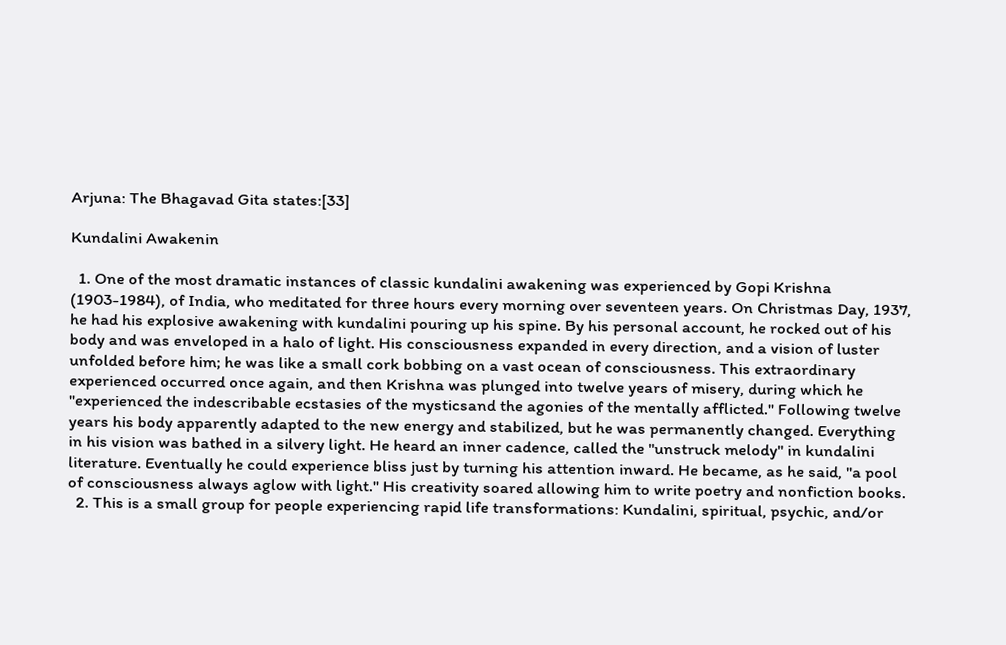Arjuna: The Bhagavad Gita states:[33]

Kundalini Awakenin

  1. One of the most dramatic instances of classic kundalini awakening was experienced by Gopi Krishna (1903-1984), of India, who meditated for three hours every morning over seventeen years. On Christmas Day, 1937, he had his explosive awakening with kundalini pouring up his spine. By his personal account, he rocked out of his body and was enveloped in a halo of light. His consciousness expanded in every direction, and a vision of luster unfolded before him; he was like a small cork bobbing on a vast ocean of consciousness. This extraordinary experienced occurred once again, and then Krishna was plunged into twelve years of misery, during which he "experienced the indescribable ecstasies of the mysticsand the agonies of the mentally afflicted." Following twelve years his body apparently adapted to the new energy and stabilized, but he was permanently changed. Everything in his vision was bathed in a silvery light. He heard an inner cadence, called the "unstruck melody" in kundalini literature. Eventually he could experience bliss just by turning his attention inward. He became, as he said, "a pool of consciousness always aglow with light." His creativity soared allowing him to write poetry and nonfiction books.
  2. This is a small group for people experiencing rapid life transformations: Kundalini, spiritual, psychic, and/or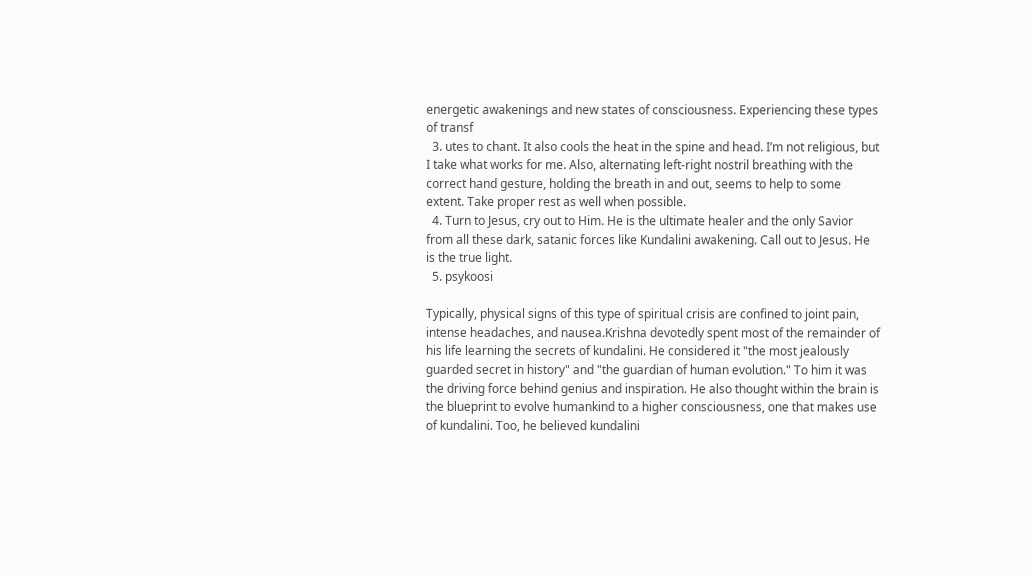energetic awakenings and new states of consciousness. Experiencing these types of transf
  3. utes to chant. It also cools the heat in the spine and head. I’m not religious, but I take what works for me. Also, alternating left-right nostril breathing with the correct hand gesture, holding the breath in and out, seems to help to some extent. Take proper rest as well when possible.
  4. Turn to Jesus, cry out to Him. He is the ultimate healer and the only Savior from all these dark, satanic forces like Kundalini awakening. Call out to Jesus. He is the true light.
  5. psykoosi

Typically, physical signs of this type of spiritual crisis are confined to joint pain, intense headaches, and nausea.Krishna devotedly spent most of the remainder of his life learning the secrets of kundalini. He considered it "the most jealously guarded secret in history" and "the guardian of human evolution." To him it was the driving force behind genius and inspiration. He also thought within the brain is the blueprint to evolve humankind to a higher consciousness, one that makes use of kundalini. Too, he believed kundalini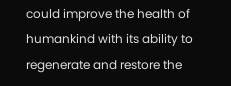could improve the health of humankind with its ability to regenerate and restore the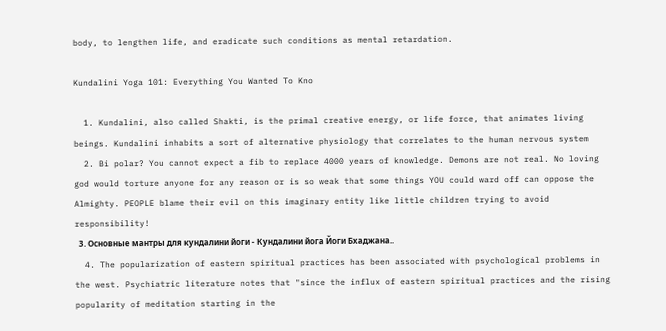body, to lengthen life, and eradicate such conditions as mental retardation.

Kundalini Yoga 101: Everything You Wanted To Kno

  1. Kundalini, also called Shakti, is the primal creative energy, or life force, that animates living beings. Kundalini inhabits a sort of alternative physiology that correlates to the human nervous system
  2. Bi polar? You cannot expect a fib to replace 4000 years of knowledge. Demons are not real. No loving god would torture anyone for any reason or is so weak that some things YOU could ward off can oppose the Almighty. PEOPLE blame their evil on this imaginary entity like little children trying to avoid responsibility!
  3. Основные мантры для кундалини йоги - Кундалини йога Йоги Бхаджана..
  4. The popularization of eastern spiritual practices has been associated with psychological problems in the west. Psychiatric literature notes that "since the influx of eastern spiritual practices and the rising popularity of meditation starting in the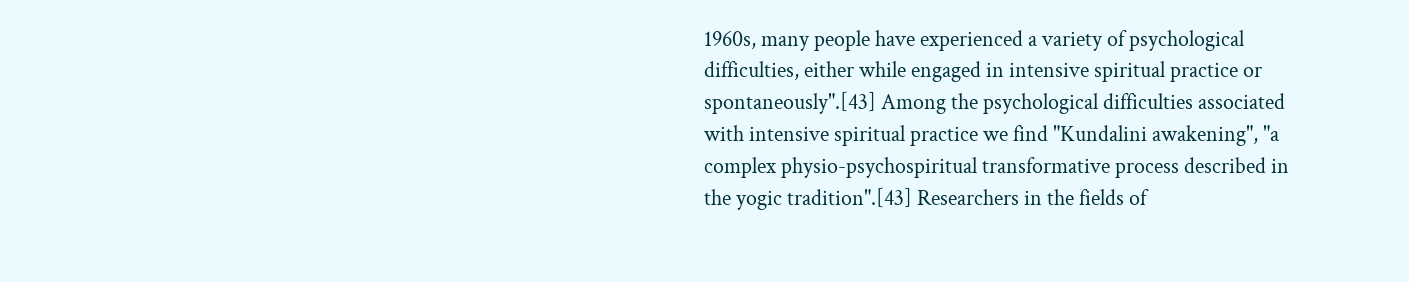1960s, many people have experienced a variety of psychological difficulties, either while engaged in intensive spiritual practice or spontaneously".[43] Among the psychological difficulties associated with intensive spiritual practice we find "Kundalini awakening", "a complex physio-psychospiritual transformative process described in the yogic tradition".[43] Researchers in the fields of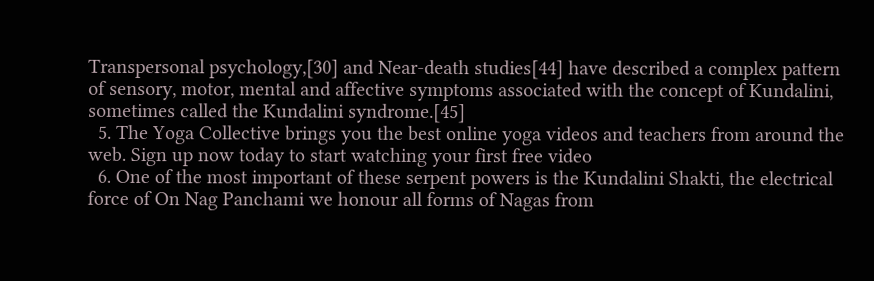Transpersonal psychology,[30] and Near-death studies[44] have described a complex pattern of sensory, motor, mental and affective symptoms associated with the concept of Kundalini, sometimes called the Kundalini syndrome.[45]
  5. The Yoga Collective brings you the best online yoga videos and teachers from around the web. Sign up now today to start watching your first free video
  6. One of the most important of these serpent powers is the Kundalini Shakti, the electrical force of On Nag Panchami we honour all forms of Nagas from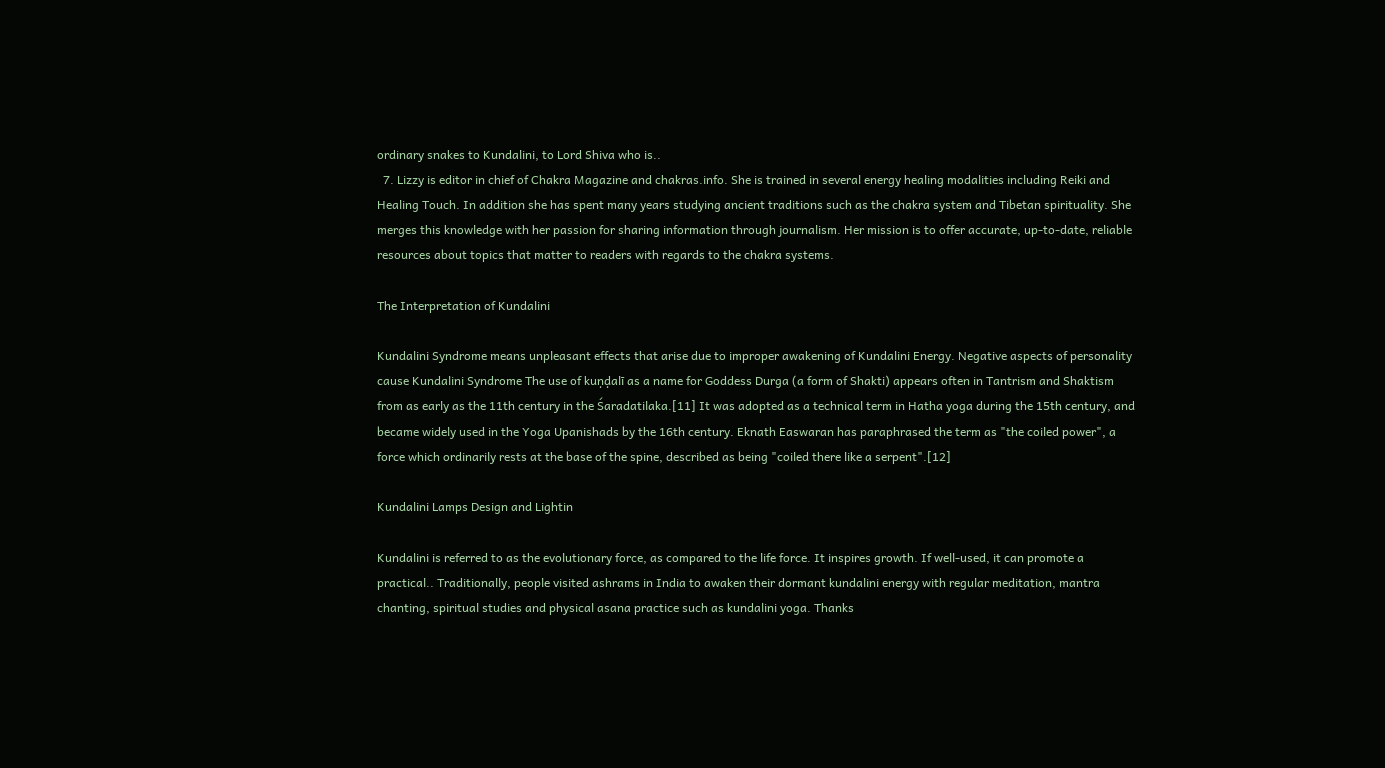ordinary snakes to Kundalini, to Lord Shiva who is..
  7. Lizzy is editor in chief of Chakra Magazine and chakras.info. She is trained in several energy healing modalities including Reiki and Healing Touch. In addition she has spent many years studying ancient traditions such as the chakra system and Tibetan spirituality. She merges this knowledge with her passion for sharing information through journalism. Her mission is to offer accurate, up-to-date, reliable resources about topics that matter to readers with regards to the chakra systems.

The Interpretation of Kundalini

Kundalini Syndrome means unpleasant effects that arise due to improper awakening of Kundalini Energy. Negative aspects of personality cause Kundalini Syndrome The use of kuṇḍalī as a name for Goddess Durga (a form of Shakti) appears often in Tantrism and Shaktism from as early as the 11th century in the Śaradatilaka.[11] It was adopted as a technical term in Hatha yoga during the 15th century, and became widely used in the Yoga Upanishads by the 16th century. Eknath Easwaran has paraphrased the term as "the coiled power", a force which ordinarily rests at the base of the spine, described as being "coiled there like a serpent".[12]

Kundalini Lamps Design and Lightin

Kundalini is referred to as the evolutionary force, as compared to the life force. It inspires growth. If well-used, it can promote a practical.. Traditionally, people visited ashrams in India to awaken their dormant kundalini energy with regular meditation, mantra chanting, spiritual studies and physical asana practice such as kundalini yoga. Thanks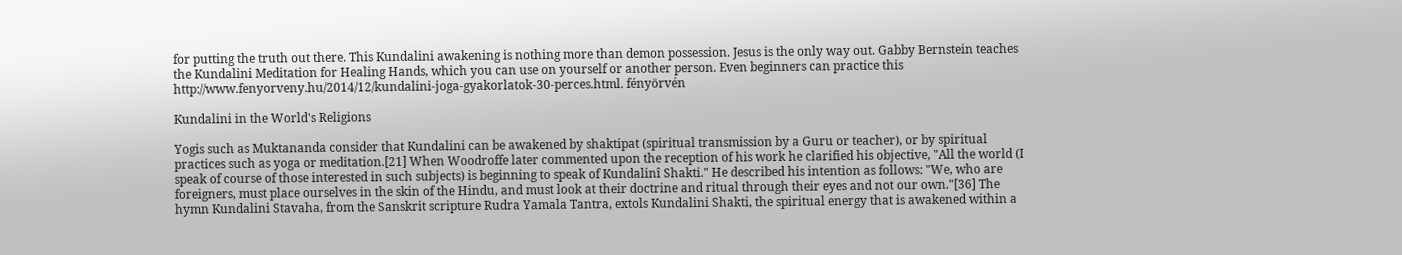for putting the truth out there. This Kundalini awakening is nothing more than demon possession. Jesus is the only way out. Gabby Bernstein teaches the Kundalini Meditation for Healing Hands, which you can use on yourself or another person. Even beginners can practice this http://www.fenyorveny.hu/2014/12/kundalini-joga-gyakorlatok-30-perces.html. fényörvén

Kundalini in the World's Religions

Yogis such as Muktananda consider that Kundalini can be awakened by shaktipat (spiritual transmission by a Guru or teacher), or by spiritual practices such as yoga or meditation.[21] When Woodroffe later commented upon the reception of his work he clarified his objective, "All the world (I speak of course of those interested in such subjects) is beginning to speak of Kundalinî Shakti." He described his intention as follows: "We, who are foreigners, must place ourselves in the skin of the Hindu, and must look at their doctrine and ritual through their eyes and not our own."[36] The hymn Kundalini Stavaha, from the Sanskrit scripture Rudra Yamala Tantra, extols Kundalini Shakti, the spiritual energy that is awakened within a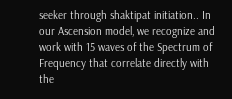seeker through shaktipat initiation.. In our Ascension model, we recognize and work with 15 waves of the Spectrum of Frequency that correlate directly with the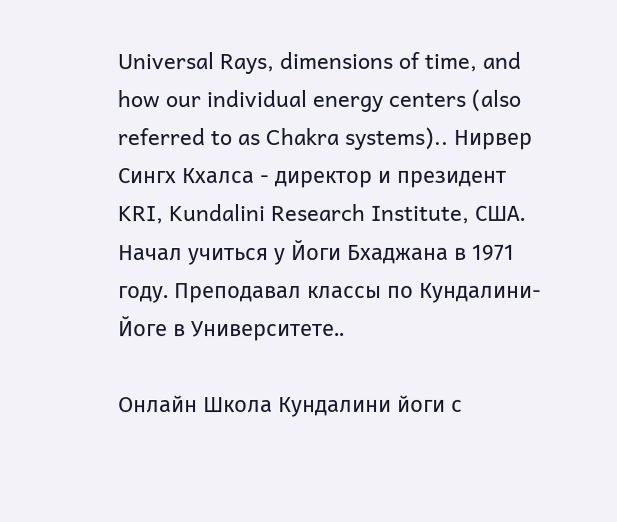Universal Rays, dimensions of time, and how our individual energy centers (also referred to as Chakra systems).. Нирвер Сингх Кхалса - директор и президент KRI, Kundalini Research Institute, США. Начал учиться у Йоги Бхаджана в 1971 году. Преподавал классы по Кундалини-Йоге в Университете..

Онлайн Школа Кундалини йоги с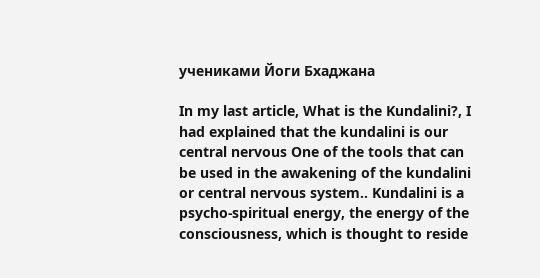учениками Йоги Бхаджана

In my last article, What is the Kundalini?, I had explained that the kundalini is our central nervous One of the tools that can be used in the awakening of the kundalini or central nervous system.. Kundalini is a psycho-spiritual energy, the energy of the consciousness, which is thought to reside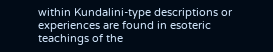within Kundalini-type descriptions or experiences are found in esoteric teachings of the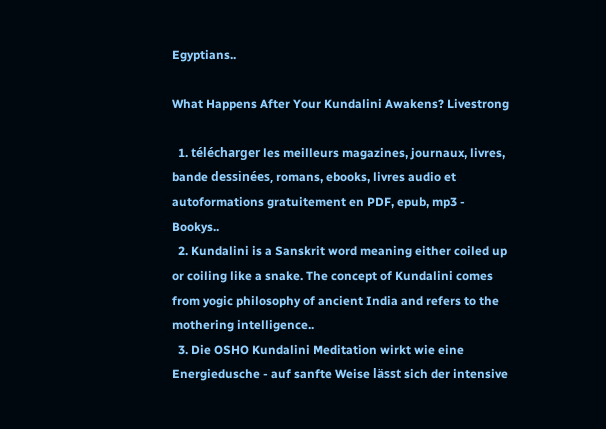Egyptians..

What Happens After Your Kundalini Awakens? Livestrong

  1. télécharger les meilleurs magazines, journaux, livres, bande dessinées, romans, ebooks, livres audio et autoformations gratuitement en PDF, epub, mp3 - Bookys..
  2. Kundalini is a Sanskrit word meaning either coiled up or coiling like a snake. The concept of Kundalini comes from yogic philosophy of ancient India and refers to the mothering intelligence..
  3. Die OSHO Kundalini Meditation wirkt wie eine Energiedusche - auf sanfte Weise lässt sich der intensive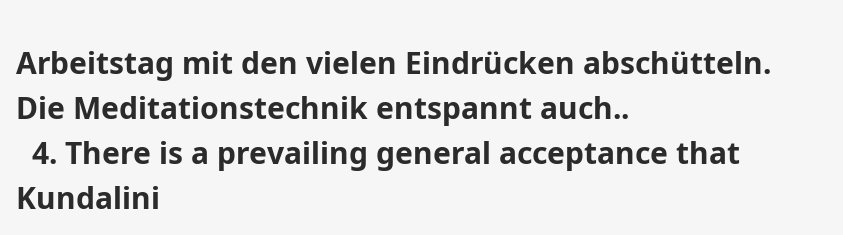Arbeitstag mit den vielen Eindrücken abschütteln. Die Meditationstechnik entspannt auch..
  4. There is a prevailing general acceptance that Kundalini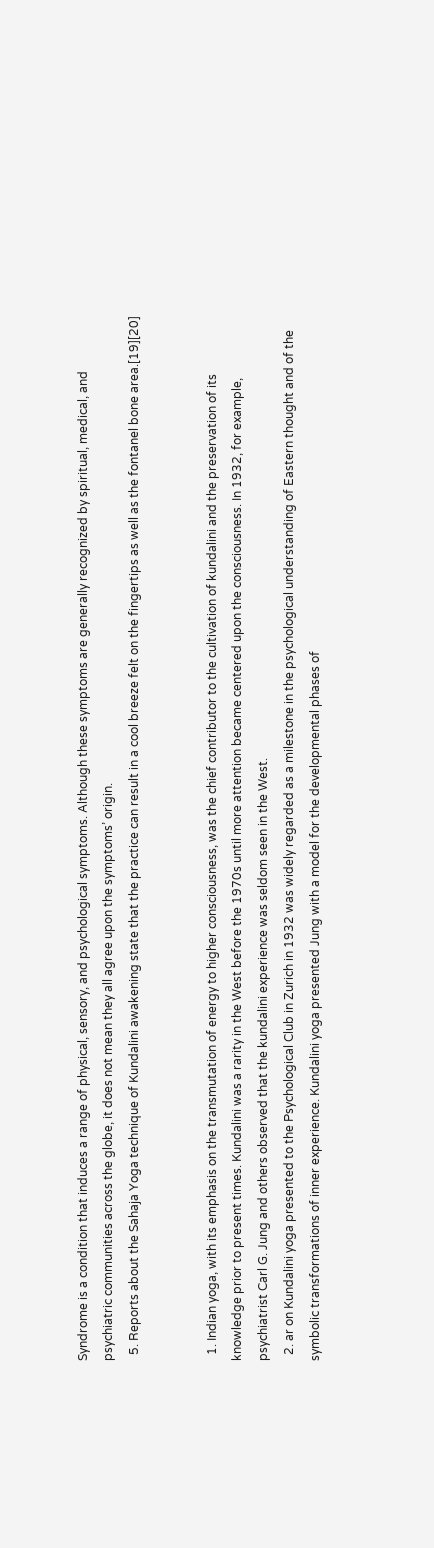Syndrome is a condition that induces a range of physical, sensory, and psychological symptoms. Although these symptoms are generally recognized by spiritual, medical, and psychiatric communities across the globe, it does not mean they all agree upon the symptoms’ origin.
  5. Reports about the Sahaja Yoga technique of Kundalini awakening state that the practice can result in a cool breeze felt on the fingertips as well as the fontanel bone area.[19][20]


  1. Indian yoga, with its emphasis on the transmutation of energy to higher consciousness, was the chief contributor to the cultivation of kundalini and the preservation of its knowledge prior to present times. Kundalini was a rarity in the West before the 1970s until more attention became centered upon the consciousness. In 1932, for example, psychiatrist Carl G. Jung and others observed that the kundalini experience was seldom seen in the West.
  2. ar on Kundalini yoga presented to the Psychological Club in Zurich in 1932 was widely regarded as a milestone in the psychological understanding of Eastern thought and of the symbolic transformations of inner experience. Kundalini yoga presented Jung with a model for the developmental phases of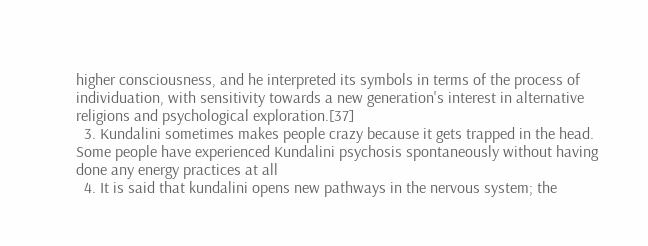higher consciousness, and he interpreted its symbols in terms of the process of individuation, with sensitivity towards a new generation's interest in alternative religions and psychological exploration.[37]
  3. Kundalini sometimes makes people crazy because it gets trapped in the head. Some people have experienced Kundalini psychosis spontaneously without having done any energy practices at all
  4. It is said that kundalini opens new pathways in the nervous system; the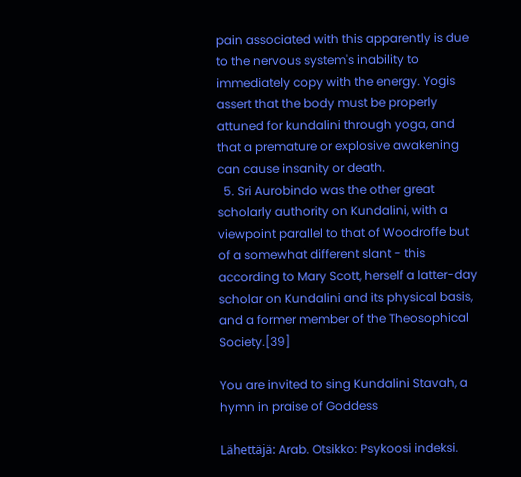pain associated with this apparently is due to the nervous system's inability to immediately copy with the energy. Yogis assert that the body must be properly attuned for kundalini through yoga, and that a premature or explosive awakening can cause insanity or death.
  5. Sri Aurobindo was the other great scholarly authority on Kundalini, with a viewpoint parallel to that of Woodroffe but of a somewhat different slant - this according to Mary Scott, herself a latter-day scholar on Kundalini and its physical basis, and a former member of the Theosophical Society.[39]

You are invited to sing Kundalini Stavah, a hymn in praise of Goddess

Lähettäjä: Arab. Otsikko: Psykoosi indeksi.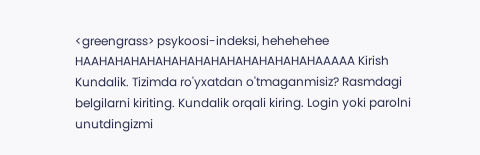<greengrass> psykoosi-indeksi, hehehehee HAAHAHAHAHAHAHAHAHAHAHAHAHAHAHAAAAA Kirish Kundalik. Tizimda ro'yxatdan o'tmaganmisiz? Rasmdagi belgilarni kiriting. Kundalik orqali kiring. Login yoki parolni unutdingizmi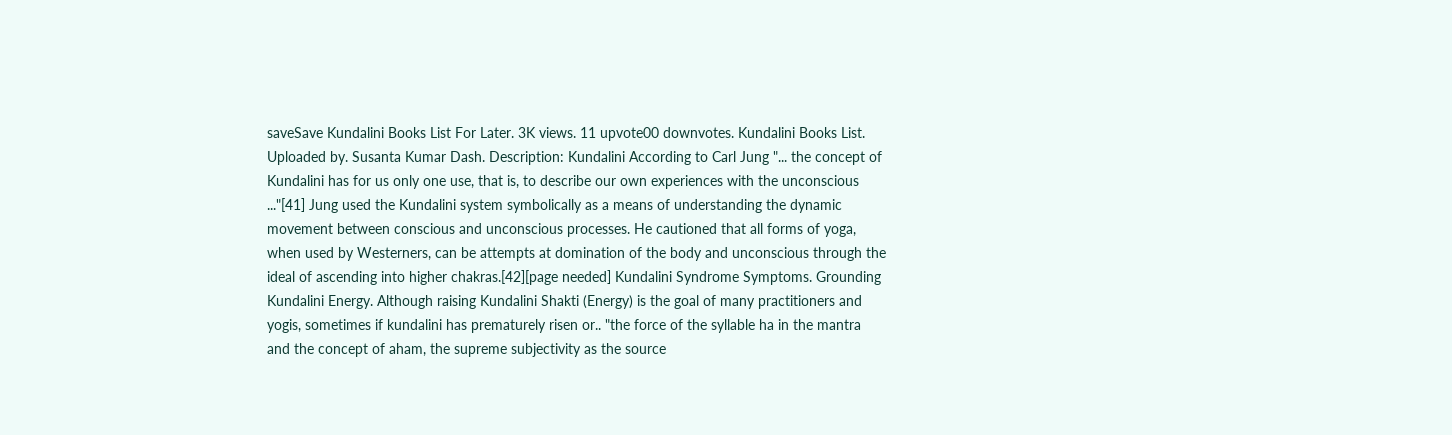saveSave Kundalini Books List For Later. 3K views. 11 upvote00 downvotes. Kundalini Books List. Uploaded by. Susanta Kumar Dash. Description: Kundalini According to Carl Jung "... the concept of Kundalini has for us only one use, that is, to describe our own experiences with the unconscious ..."[41] Jung used the Kundalini system symbolically as a means of understanding the dynamic movement between conscious and unconscious processes. He cautioned that all forms of yoga, when used by Westerners, can be attempts at domination of the body and unconscious through the ideal of ascending into higher chakras.[42][page needed] Kundalini Syndrome Symptoms. Grounding Kundalini Energy. Although raising Kundalini Shakti (Energy) is the goal of many practitioners and yogis, sometimes if kundalini has prematurely risen or.. "the force of the syllable ha in the mantra and the concept of aham, the supreme subjectivity as the source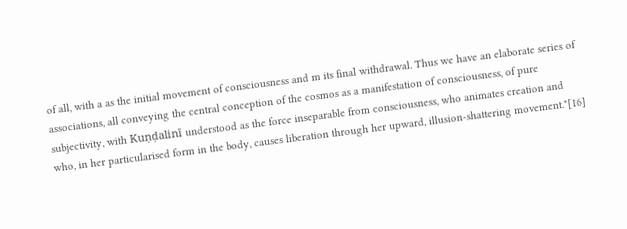of all, with a as the initial movement of consciousness and m its final withdrawal. Thus we have an elaborate series of associations, all conveying the central conception of the cosmos as a manifestation of consciousness, of pure subjectivity, with Kuṇḍalinī understood as the force inseparable from consciousness, who animates creation and who, in her particularised form in the body, causes liberation through her upward, illusion-shattering movement."[16]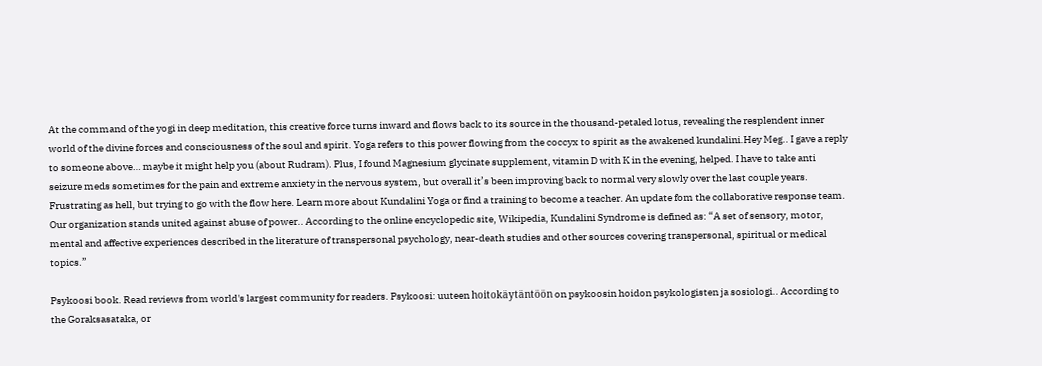At the command of the yogi in deep meditation, this creative force turns inward and flows back to its source in the thousand-petaled lotus, revealing the resplendent inner world of the divine forces and consciousness of the soul and spirit. Yoga refers to this power flowing from the coccyx to spirit as the awakened kundalini.Hey Meg.. I gave a reply to someone above… maybe it might help you (about Rudram). Plus, I found Magnesium glycinate supplement, vitamin D with K in the evening, helped. I have to take anti seizure meds sometimes for the pain and extreme anxiety in the nervous system, but overall it’s been improving back to normal very slowly over the last couple years. Frustrating as hell, but trying to go with the flow here. Learn more about Kundalini Yoga or find a training to become a teacher. An update fom the collaborative response team. Our organization stands united against abuse of power.. According to the online encyclopedic site, Wikipedia, Kundalini Syndrome is defined as: “A set of sensory, motor, mental and affective experiences described in the literature of transpersonal psychology, near-death studies and other sources covering transpersonal, spiritual or medical topics.”

Psykoosi book. Read reviews from world's largest community for readers. Psykoosi: uuteen hoitokäytäntöön on psykoosin hoidon psykologisten ja sosiologi.. According to the Goraksasataka, or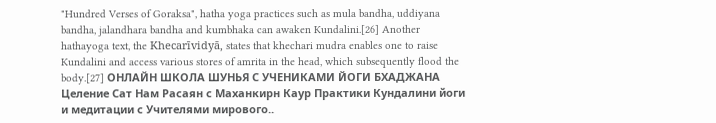"Hundred Verses of Goraksa", hatha yoga practices such as mula bandha, uddiyana bandha, jalandhara bandha and kumbhaka can awaken Kundalini.[26] Another hathayoga text, the Khecarīvidyā, states that khechari mudra enables one to raise Kundalini and access various stores of amrita in the head, which subsequently flood the body.[27] ОНЛАЙН ШКОЛА ШУНЬЯ С УЧЕНИКАМИ ЙОГИ БХАДЖАНА Целение Сат Нам Расаян с Маханкирн Каур Практики Кундалини йоги и медитации с Учителями мирового..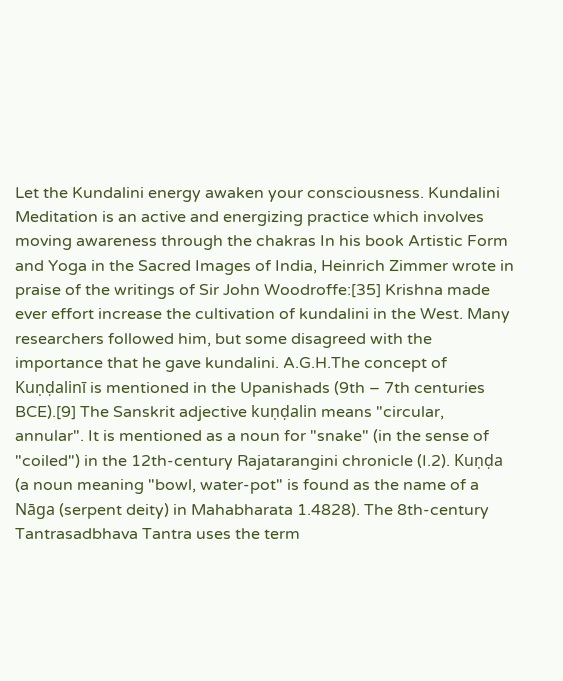Let the Kundalini energy awaken your consciousness. Kundalini Meditation is an active and energizing practice which involves moving awareness through the chakras In his book Artistic Form and Yoga in the Sacred Images of India, Heinrich Zimmer wrote in praise of the writings of Sir John Woodroffe:[35] Krishna made ever effort increase the cultivation of kundalini in the West. Many researchers followed him, but some disagreed with the importance that he gave kundalini. A.G.H.The concept of Kuṇḍalinī is mentioned in the Upanishads (9th – 7th centuries BCE).[9] The Sanskrit adjective kuṇḍalin means "circular, annular". It is mentioned as a noun for "snake" (in the sense of "coiled") in the 12th-century Rajatarangini chronicle (I.2). Kuṇḍa (a noun meaning "bowl, water-pot" is found as the name of a Nāga (serpent deity) in Mahabharata 1.4828). The 8th-century Tantrasadbhava Tantra uses the term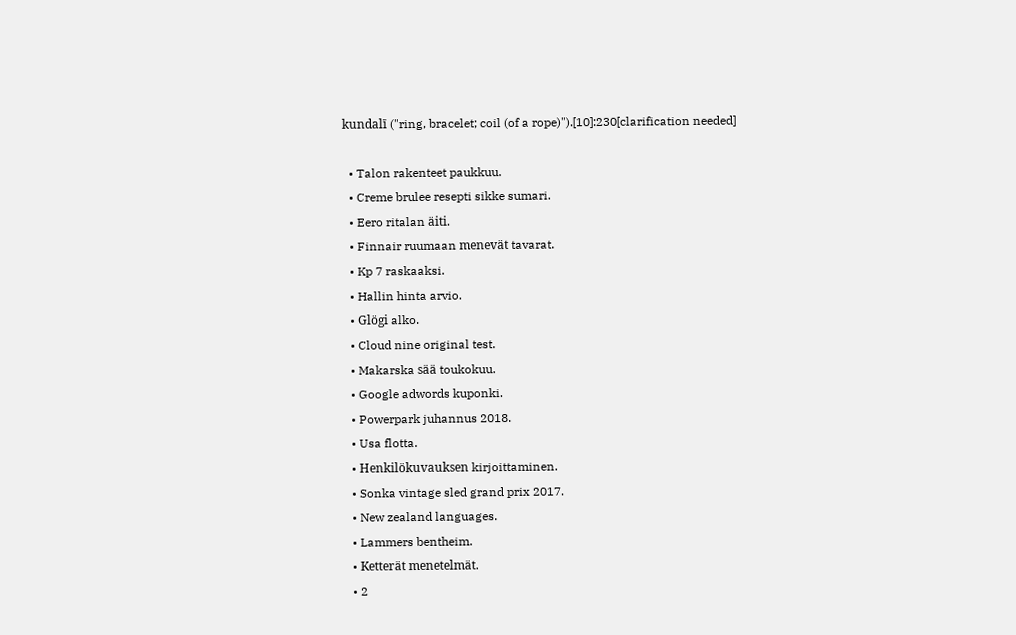kundalī ("ring, bracelet; coil (of a rope)").[10]:230[clarification needed]

  • Talon rakenteet paukkuu.
  • Creme brulee resepti sikke sumari.
  • Eero ritalan äiti.
  • Finnair ruumaan menevät tavarat.
  • Kp 7 raskaaksi.
  • Hallin hinta arvio.
  • Glögi alko.
  • Cloud nine original test.
  • Makarska sää toukokuu.
  • Google adwords kuponki.
  • Powerpark juhannus 2018.
  • Usa flotta.
  • Henkilökuvauksen kirjoittaminen.
  • Sonka vintage sled grand prix 2017.
  • New zealand languages.
  • Lammers bentheim.
  • Ketterät menetelmät.
  • 2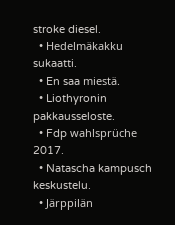stroke diesel.
  • Hedelmäkakku sukaatti.
  • En saa miestä.
  • Liothyronin pakkausseloste.
  • Fdp wahlsprüche 2017.
  • Natascha kampusch keskustelu.
  • Järppilän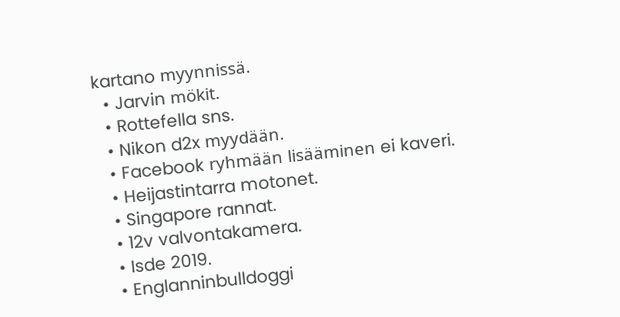kartano myynnissä.
  • Jarvin mökit.
  • Rottefella sns.
  • Nikon d2x myydään.
  • Facebook ryhmään lisääminen ei kaveri.
  • Heijastintarra motonet.
  • Singapore rannat.
  • 12v valvontakamera.
  • Isde 2019.
  • Englanninbulldoggi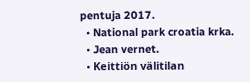pentuja 2017.
  • National park croatia krka.
  • Jean vernet.
  • Keittiön välitilan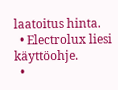laatoitus hinta.
  • Electrolux liesi käyttöohje.
  •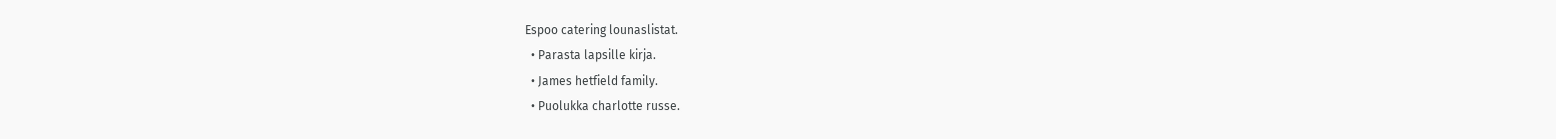Espoo catering lounaslistat.
  • Parasta lapsille kirja.
  • James hetfield family.
  • Puolukka charlotte russe.